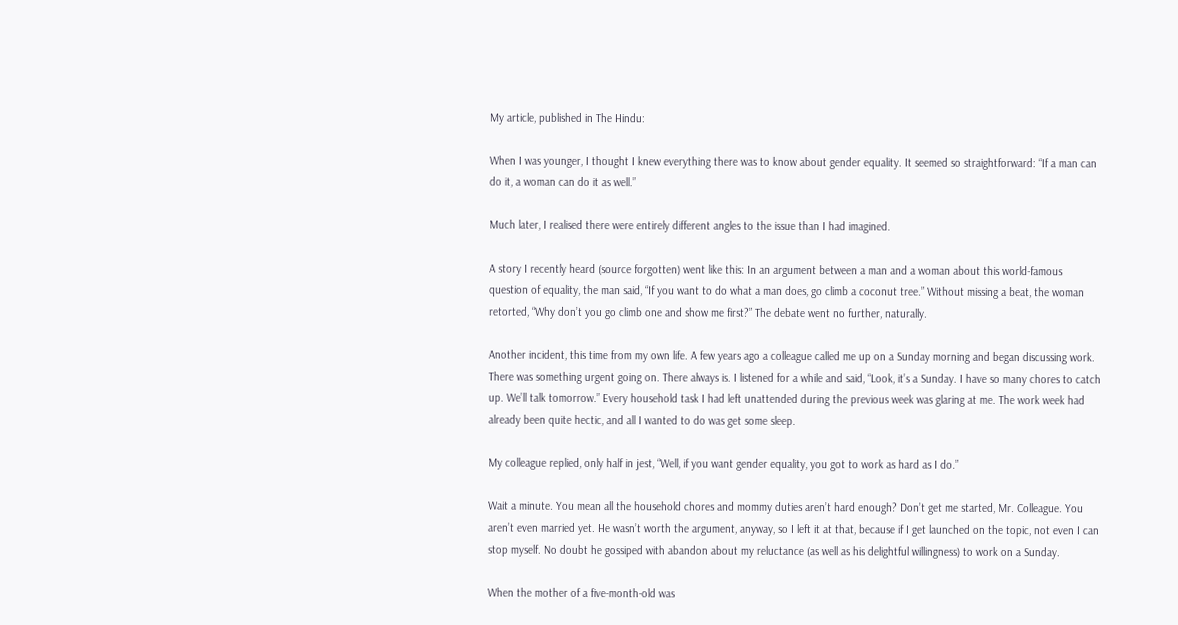My article, published in The Hindu:

When I was younger, I thought I knew everything there was to know about gender equality. It seemed so straightforward: “If a man can do it, a woman can do it as well.”

Much later, I realised there were entirely different angles to the issue than I had imagined.

A story I recently heard (source forgotten) went like this: In an argument between a man and a woman about this world-famous question of equality, the man said, “If you want to do what a man does, go climb a coconut tree.” Without missing a beat, the woman retorted, “Why don’t you go climb one and show me first?” The debate went no further, naturally.

Another incident, this time from my own life. A few years ago a colleague called me up on a Sunday morning and began discussing work. There was something urgent going on. There always is. I listened for a while and said, “Look, it’s a Sunday. I have so many chores to catch up. We’ll talk tomorrow.” Every household task I had left unattended during the previous week was glaring at me. The work week had already been quite hectic, and all I wanted to do was get some sleep.

My colleague replied, only half in jest, “Well, if you want gender equality, you got to work as hard as I do.”

Wait a minute. You mean all the household chores and mommy duties aren’t hard enough? Don’t get me started, Mr. Colleague. You aren’t even married yet. He wasn’t worth the argument, anyway, so I left it at that, because if I get launched on the topic, not even I can stop myself. No doubt he gossiped with abandon about my reluctance (as well as his delightful willingness) to work on a Sunday.

When the mother of a five-month-old was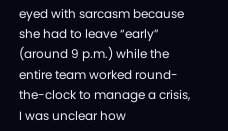eyed with sarcasm because she had to leave “early” (around 9 p.m.) while the entire team worked round-the-clock to manage a crisis, I was unclear how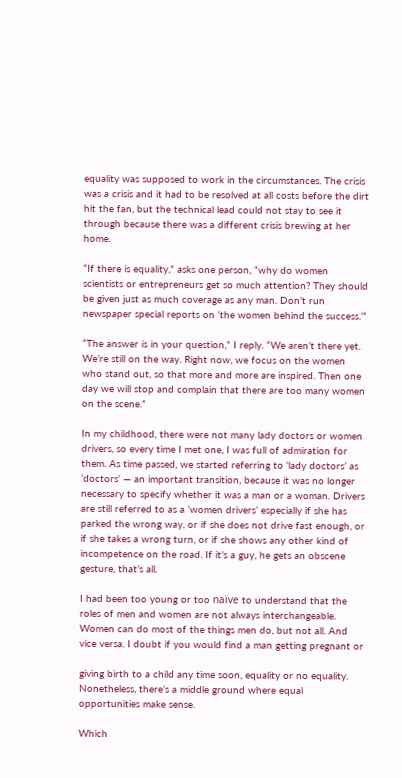equality was supposed to work in the circumstances. The crisis was a crisis and it had to be resolved at all costs before the dirt hit the fan, but the technical lead could not stay to see it through because there was a different crisis brewing at her home.

“If there is equality,” asks one person, “why do women scientists or entrepreneurs get so much attention? They should be given just as much coverage as any man. Don’t run newspaper special reports on ‘the women behind the success.’”

“The answer is in your question,” I reply. “We aren’t there yet. We’re still on the way. Right now, we focus on the women who stand out, so that more and more are inspired. Then one day we will stop and complain that there are too many women on the scene.”

In my childhood, there were not many lady doctors or women drivers, so every time I met one, I was full of admiration for them. As time passed, we started referring to ‘lady doctors’ as ‘doctors’ — an important transition, because it was no longer necessary to specify whether it was a man or a woman. Drivers are still referred to as a ‘women drivers’ especially if she has parked the wrong way, or if she does not drive fast enough, or if she takes a wrong turn, or if she shows any other kind of incompetence on the road. If it’s a guy, he gets an obscene gesture, that’s all.

I had been too young or too naïve to understand that the roles of men and women are not always interchangeable. Women can do most of the things men do, but not all. And vice versa. I doubt if you would find a man getting pregnant or

giving birth to a child any time soon, equality or no equality. Nonetheless, there’s a middle ground where equal opportunities make sense.

Which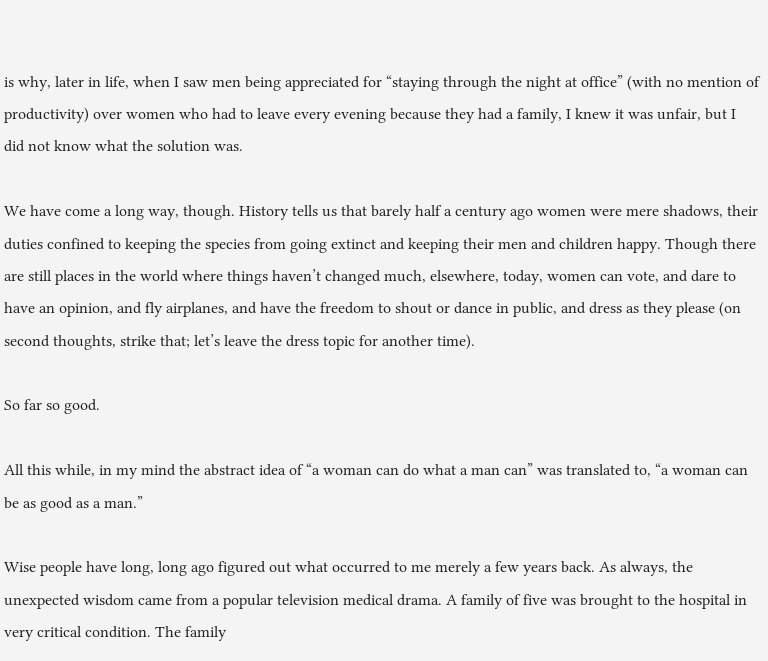is why, later in life, when I saw men being appreciated for “staying through the night at office” (with no mention of productivity) over women who had to leave every evening because they had a family, I knew it was unfair, but I did not know what the solution was.

We have come a long way, though. History tells us that barely half a century ago women were mere shadows, their duties confined to keeping the species from going extinct and keeping their men and children happy. Though there are still places in the world where things haven’t changed much, elsewhere, today, women can vote, and dare to have an opinion, and fly airplanes, and have the freedom to shout or dance in public, and dress as they please (on second thoughts, strike that; let’s leave the dress topic for another time).

So far so good.

All this while, in my mind the abstract idea of “a woman can do what a man can” was translated to, “a woman can be as good as a man.”

Wise people have long, long ago figured out what occurred to me merely a few years back. As always, the unexpected wisdom came from a popular television medical drama. A family of five was brought to the hospital in very critical condition. The family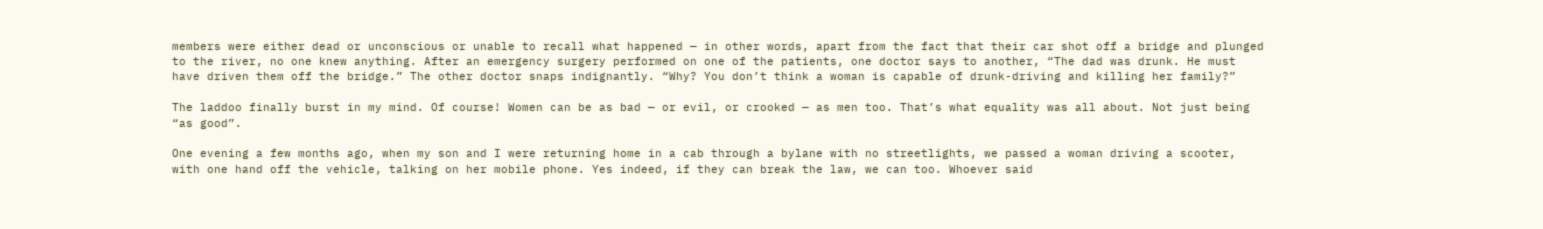members were either dead or unconscious or unable to recall what happened — in other words, apart from the fact that their car shot off a bridge and plunged to the river, no one knew anything. After an emergency surgery performed on one of the patients, one doctor says to another, “The dad was drunk. He must have driven them off the bridge.” The other doctor snaps indignantly. “Why? You don’t think a woman is capable of drunk-driving and killing her family?”

The laddoo finally burst in my mind. Of course! Women can be as bad — or evil, or crooked — as men too. That’s what equality was all about. Not just being “as good”.

One evening a few months ago, when my son and I were returning home in a cab through a bylane with no streetlights, we passed a woman driving a scooter, with one hand off the vehicle, talking on her mobile phone. Yes indeed, if they can break the law, we can too. Whoever said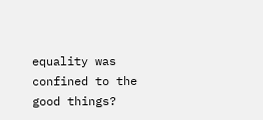equality was confined to the good things?